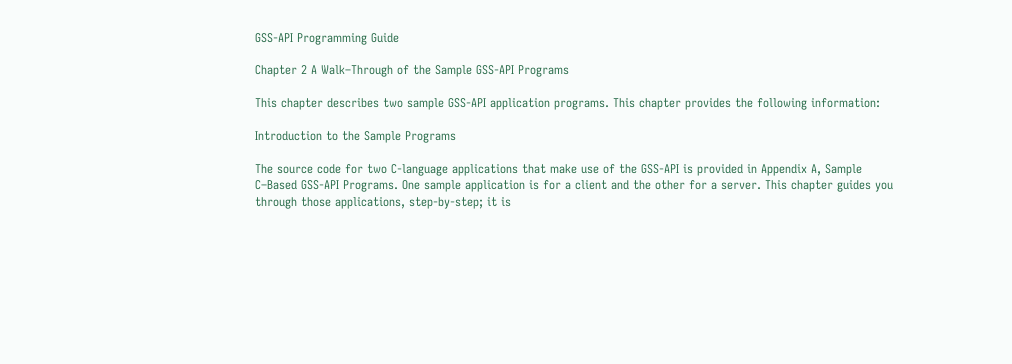GSS-API Programming Guide

Chapter 2 A Walk–Through of the Sample GSS-API Programs

This chapter describes two sample GSS-API application programs. This chapter provides the following information:

Introduction to the Sample Programs

The source code for two C-language applications that make use of the GSS-API is provided in Appendix A, Sample C–Based GSS-API Programs. One sample application is for a client and the other for a server. This chapter guides you through those applications, step-by-step; it is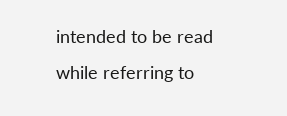intended to be read while referring to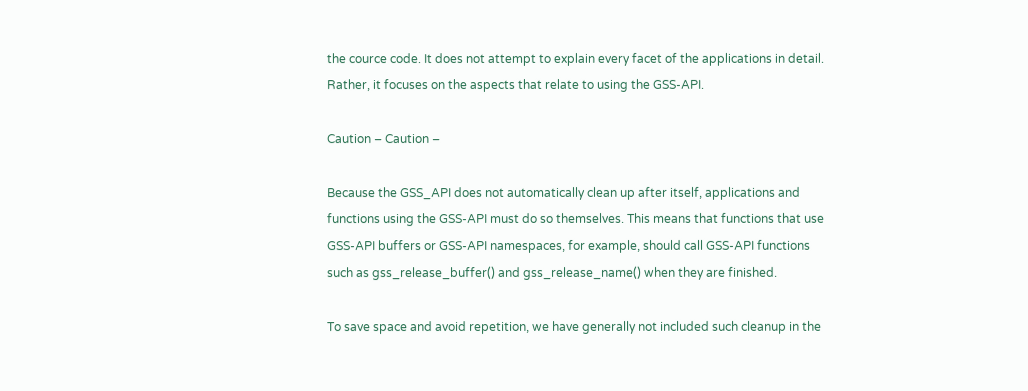the cource code. It does not attempt to explain every facet of the applications in detail. Rather, it focuses on the aspects that relate to using the GSS-API.

Caution – Caution –

Because the GSS_API does not automatically clean up after itself, applications and functions using the GSS-API must do so themselves. This means that functions that use GSS-API buffers or GSS-API namespaces, for example, should call GSS-API functions such as gss_release_buffer() and gss_release_name() when they are finished.

To save space and avoid repetition, we have generally not included such cleanup in the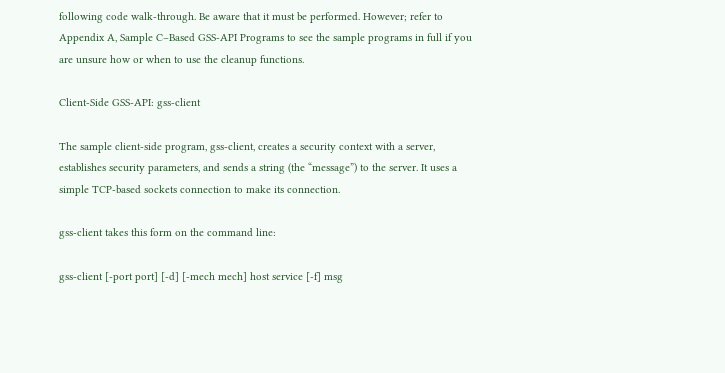following code walk-through. Be aware that it must be performed. However; refer to Appendix A, Sample C–Based GSS-API Programs to see the sample programs in full if you are unsure how or when to use the cleanup functions.

Client-Side GSS-API: gss-client

The sample client-side program, gss-client, creates a security context with a server, establishes security parameters, and sends a string (the “message”) to the server. It uses a simple TCP-based sockets connection to make its connection.

gss-client takes this form on the command line:

gss-client [-port port] [-d] [-mech mech] host service [-f] msg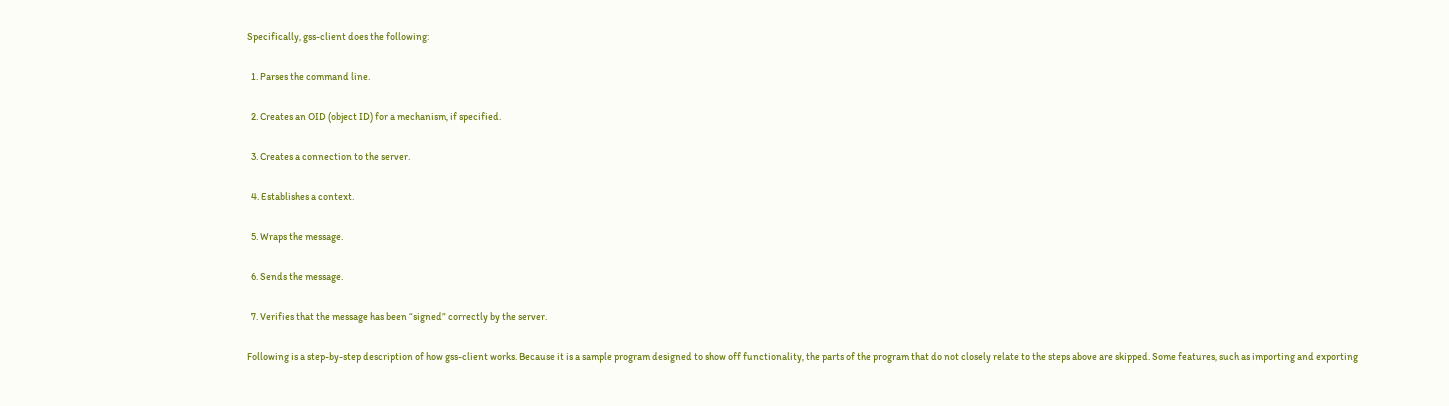Specifically, gss-client does the following:

  1. Parses the command line.

  2. Creates an OID (object ID) for a mechanism, if specified.

  3. Creates a connection to the server.

  4. Establishes a context.

  5. Wraps the message.

  6. Sends the message.

  7. Verifies that the message has been “signed” correctly by the server.

Following is a step-by-step description of how gss-client works. Because it is a sample program designed to show off functionality, the parts of the program that do not closely relate to the steps above are skipped. Some features, such as importing and exporting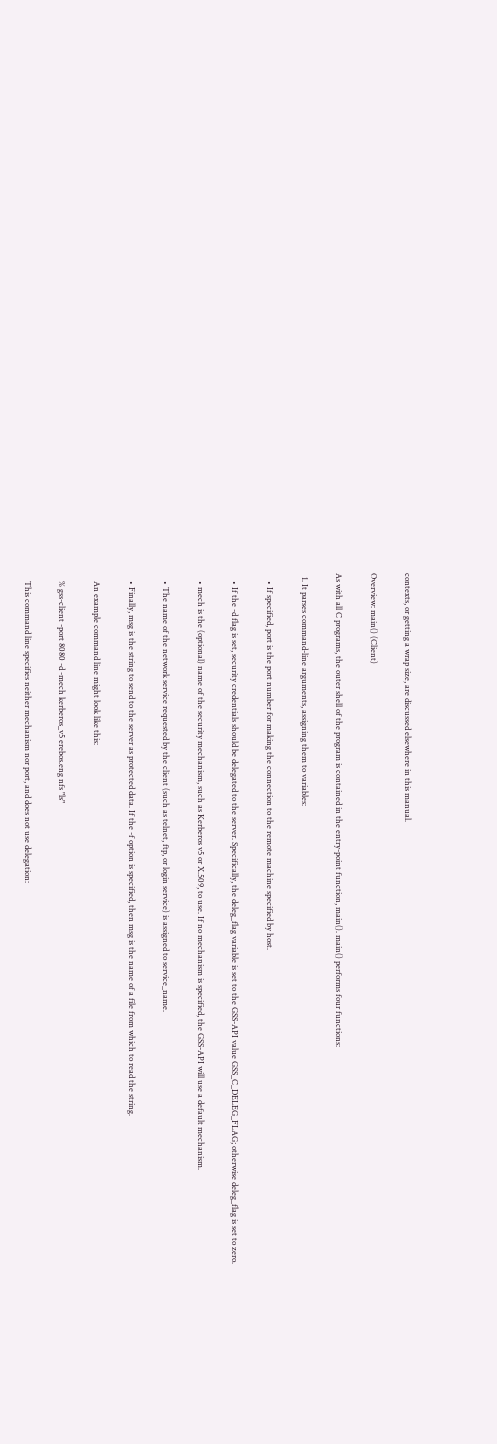contexts, or getting a wrap size, are discussed elsewhere in this manual.

Overview: main() (Client)

As with all C programs, the outer shell of the program is contained in the entry-point function, main(). main() performs four functions:

  1. It parses command-line arguments, assigning them to variables:

    • If specified, port is the port number for making the connection to the remote machine specified by host.

    • If the -d flag is set, security credentials should be delegated to the server. Specifically, the deleg_flag variable is set to the GSS-API value GSS_C_DELEG_FLAG; otherwise deleg_flag is set to zero.

    • mech is the (optional) name of the security mechanism, such as Kerberos v5 or X.509, to use. If no mechanism is specified, the GSS-API will use a default mechanism.

    • The name of the network service requested by the client (such as telnet, ftp, or login service) is assigned to service_name.

    • Finally, msg is the string to send to the server as protected data. If the -f option is specified, then msg is the name of a file from which to read the string.

    An example command line might look like this:

    % gss-client -port 8080 -d -mech kerberos_v5 erebos.eng nfs "ls"

    This command line specifies neither mechanism nor port, and does not use delegation: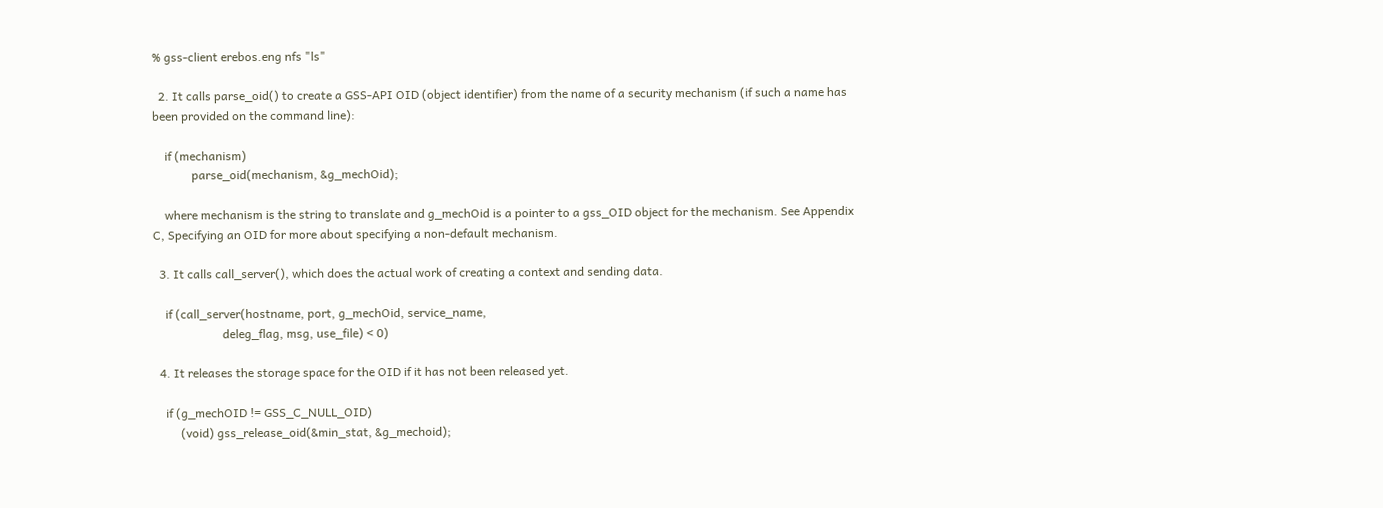% gss-client erebos.eng nfs "ls"

  2. It calls parse_oid() to create a GSS-API OID (object identifier) from the name of a security mechanism (if such a name has been provided on the command line):

    if (mechanism)
             parse_oid(mechanism, &g_mechOid);

    where mechanism is the string to translate and g_mechOid is a pointer to a gss_OID object for the mechanism. See Appendix C, Specifying an OID for more about specifying a non-default mechanism.

  3. It calls call_server(), which does the actual work of creating a context and sending data.

    if (call_server(hostname, port, g_mechOid, service_name,
                       deleg_flag, msg, use_file) < 0)

  4. It releases the storage space for the OID if it has not been released yet.

    if (g_mechOID != GSS_C_NULL_OID)
         (void) gss_release_oid(&min_stat, &g_mechoid);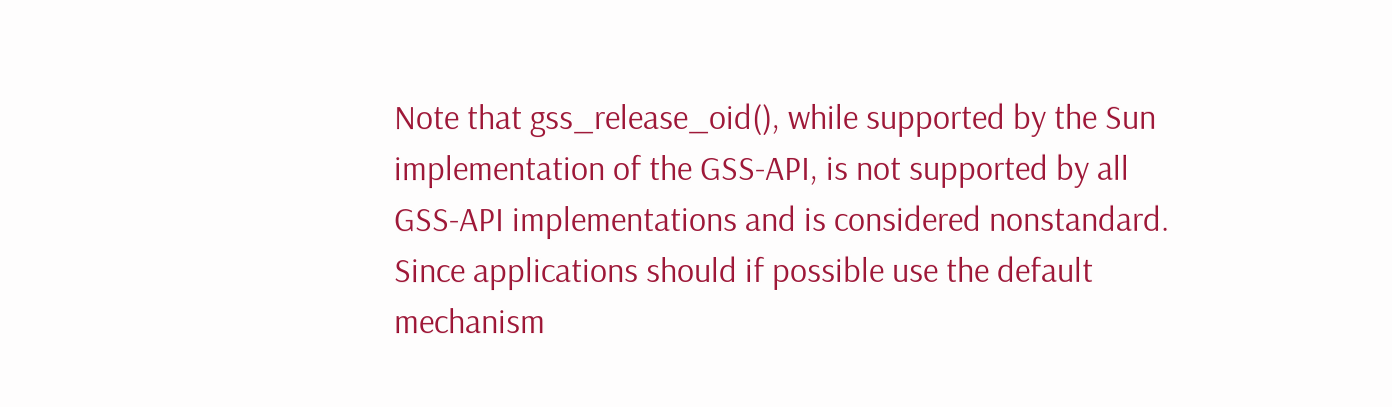Note that gss_release_oid(), while supported by the Sun implementation of the GSS-API, is not supported by all GSS-API implementations and is considered nonstandard. Since applications should if possible use the default mechanism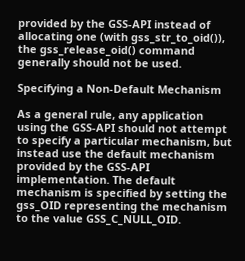provided by the GSS-API instead of allocating one (with gss_str_to_oid()), the gss_release_oid() command generally should not be used.

Specifying a Non-Default Mechanism

As a general rule, any application using the GSS-API should not attempt to specify a particular mechanism, but instead use the default mechanism provided by the GSS-API implementation. The default mechanism is specified by setting the gss_OID representing the mechanism to the value GSS_C_NULL_OID.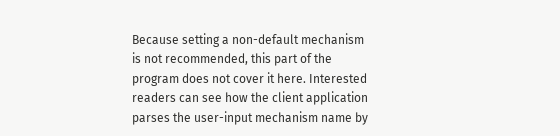Because setting a non-default mechanism is not recommended, this part of the program does not cover it here. Interested readers can see how the client application parses the user-input mechanism name by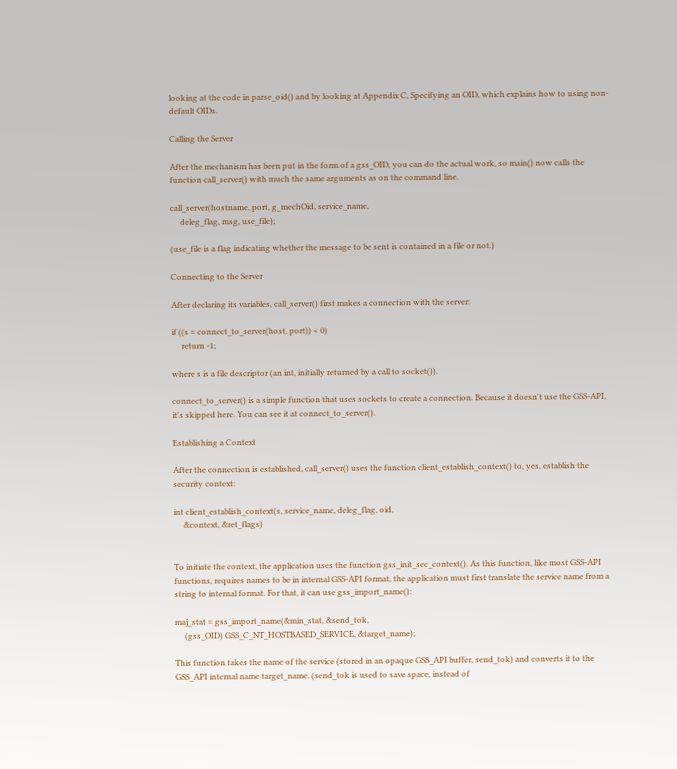looking at the code in parse_oid() and by looking at Appendix C, Specifying an OID, which explains how to using non-default OIDs.

Calling the Server

After the mechanism has been put in the form of a gss_OID, you can do the actual work, so main() now calls the function call_server() with much the same arguments as on the command line.

call_server(hostname, port, g_mechOid, service_name,
     deleg_flag, msg, use_file);

(use_file is a flag indicating whether the message to be sent is contained in a file or not.)

Connecting to the Server

After declaring its variables, call_server() first makes a connection with the server:

if ((s = connect_to_server(host, port)) < 0)
     return -1;

where s is a file descriptor (an int, initially returned by a call to socket()).

connect_to_server() is a simple function that uses sockets to create a connection. Because it doesn't use the GSS-API, it's skipped here. You can see it at connect_to_server().

Establishing a Context

After the connection is established, call_server() uses the function client_establish_context() to, yes, establish the security context:

int client_establish_context(s, service_name, deleg_flag, oid,
     &context, &ret_flags)


To initiate the context, the application uses the function gss_init_sec_context(). As this function, like most GSS-API functions, requires names to be in internal GSS-API format, the application must first translate the service name from a string to internal format. For that, it can use gss_import_name():

maj_stat = gss_import_name(&min_stat, &send_tok,
     (gss_OID) GSS_C_NT_HOSTBASED_SERVICE, &target_name);

This function takes the name of the service (stored in an opaque GSS_API buffer, send_tok) and converts it to the GSS_API internal name target_name. (send_tok is used to save space, instead of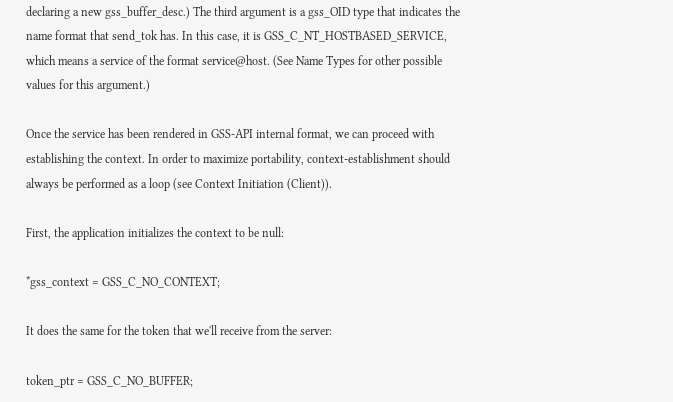declaring a new gss_buffer_desc.) The third argument is a gss_OID type that indicates the name format that send_tok has. In this case, it is GSS_C_NT_HOSTBASED_SERVICE, which means a service of the format service@host. (See Name Types for other possible values for this argument.)

Once the service has been rendered in GSS-API internal format, we can proceed with establishing the context. In order to maximize portability, context-establishment should always be performed as a loop (see Context Initiation (Client)).

First, the application initializes the context to be null:

*gss_context = GSS_C_NO_CONTEXT;

It does the same for the token that we'll receive from the server:

token_ptr = GSS_C_NO_BUFFER;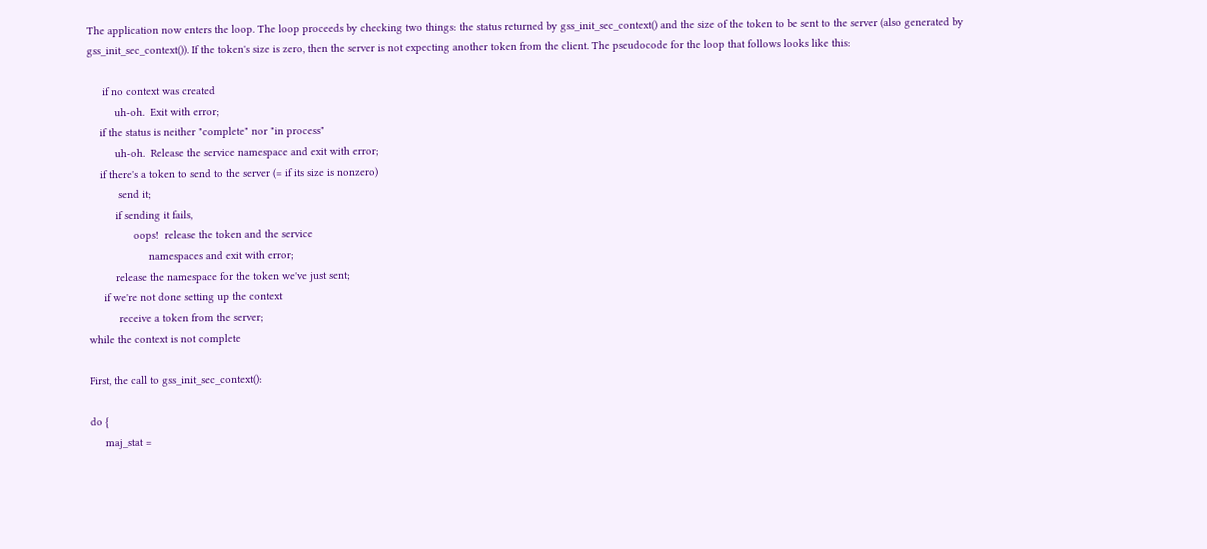The application now enters the loop. The loop proceeds by checking two things: the status returned by gss_init_sec_context() and the size of the token to be sent to the server (also generated by gss_init_sec_context()). If the token's size is zero, then the server is not expecting another token from the client. The pseudocode for the loop that follows looks like this:

     if no context was created
         uh-oh.  Exit with error;
    if the status is neither "complete" nor "in process"
         uh-oh.  Release the service namespace and exit with error;
    if there's a token to send to the server (= if its size is nonzero)
          send it;
         if sending it fails,
               oops!  release the token and the service
                    namespaces and exit with error;
         release the namespace for the token we've just sent;
     if we're not done setting up the context
          receive a token from the server;
while the context is not complete

First, the call to gss_init_sec_context():

do {
     maj_stat =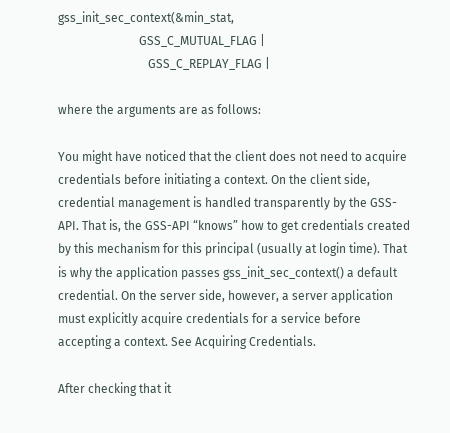gss_init_sec_context(&min_stat,
                           GSS_C_MUTUAL_FLAG |
                              GSS_C_REPLAY_FLAG |

where the arguments are as follows:

You might have noticed that the client does not need to acquire credentials before initiating a context. On the client side, credential management is handled transparently by the GSS-API. That is, the GSS-API “knows” how to get credentials created by this mechanism for this principal (usually at login time). That is why the application passes gss_init_sec_context() a default credential. On the server side, however, a server application must explicitly acquire credentials for a service before accepting a context. See Acquiring Credentials.

After checking that it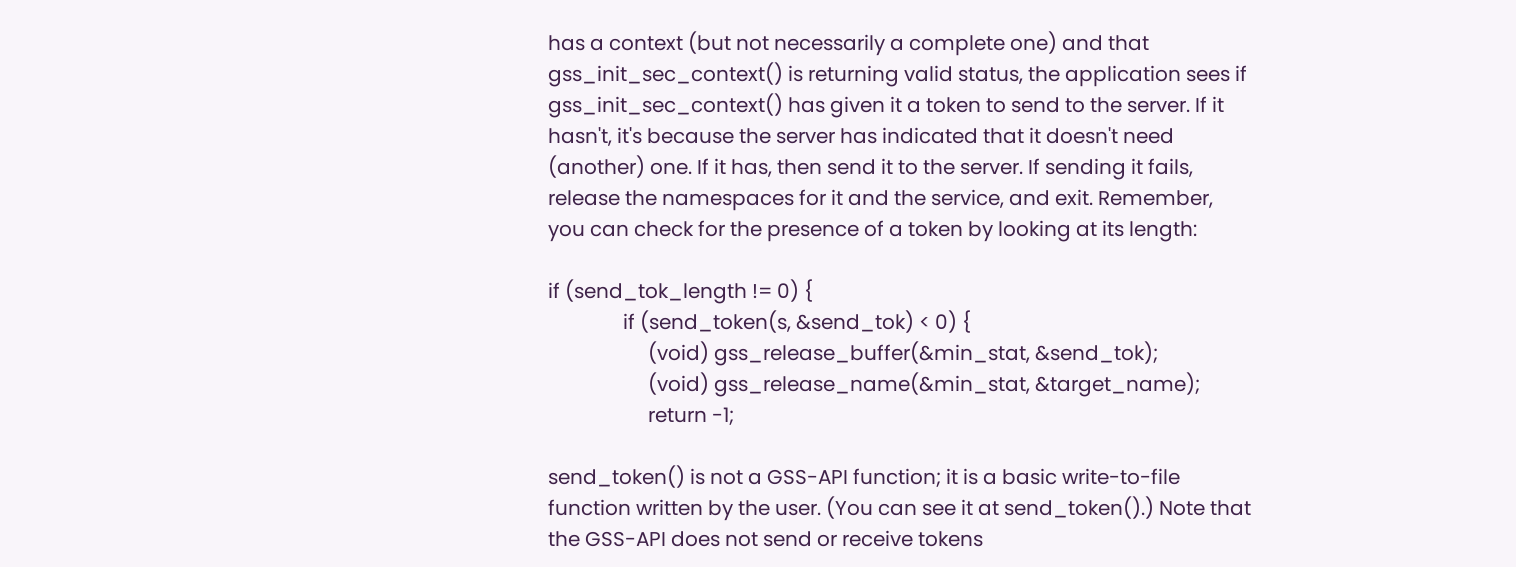has a context (but not necessarily a complete one) and that gss_init_sec_context() is returning valid status, the application sees if gss_init_sec_context() has given it a token to send to the server. If it hasn't, it's because the server has indicated that it doesn't need (another) one. If it has, then send it to the server. If sending it fails, release the namespaces for it and the service, and exit. Remember, you can check for the presence of a token by looking at its length:

if (send_tok_length != 0) {
               if (send_token(s, &send_tok) < 0) {
                    (void) gss_release_buffer(&min_stat, &send_tok);
                    (void) gss_release_name(&min_stat, &target_name);
                    return -1;

send_token() is not a GSS-API function; it is a basic write-to-file function written by the user. (You can see it at send_token().) Note that the GSS-API does not send or receive tokens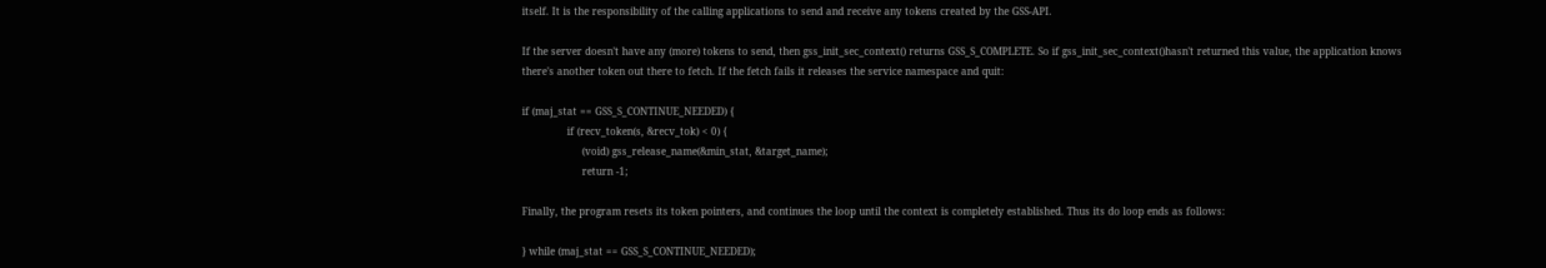itself. It is the responsibility of the calling applications to send and receive any tokens created by the GSS-API.

If the server doesn't have any (more) tokens to send, then gss_init_sec_context() returns GSS_S_COMPLETE. So if gss_init_sec_context()hasn't returned this value, the application knows there's another token out there to fetch. If the fetch fails it releases the service namespace and quit:

if (maj_stat == GSS_S_CONTINUE_NEEDED) {
               if (recv_token(s, &recv_tok) < 0) {
                    (void) gss_release_name(&min_stat, &target_name);
                    return -1;

Finally, the program resets its token pointers, and continues the loop until the context is completely established. Thus its do loop ends as follows:

} while (maj_stat == GSS_S_CONTINUE_NEEDED);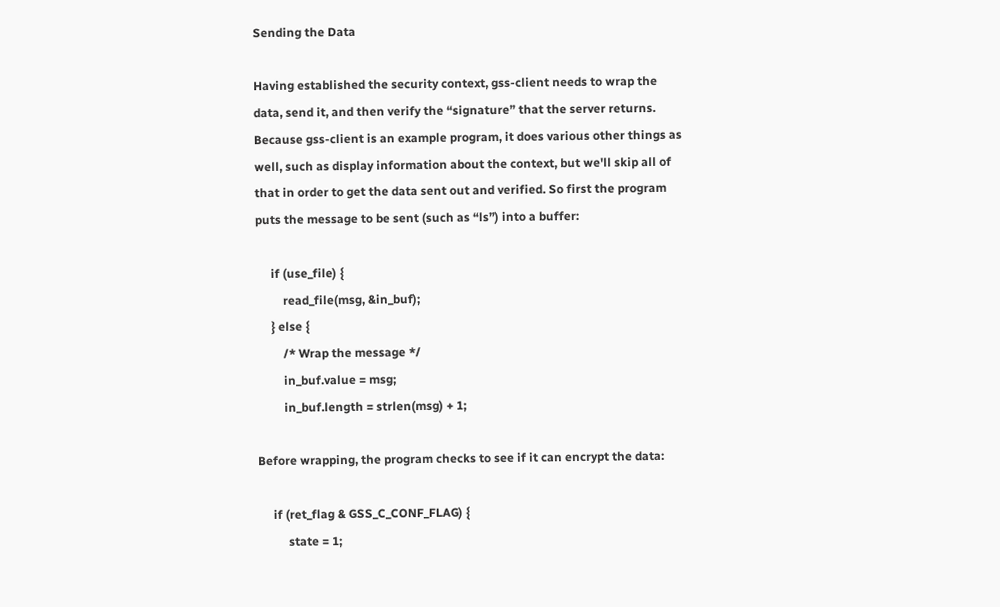Sending the Data

Having established the security context, gss-client needs to wrap the data, send it, and then verify the “signature” that the server returns. Because gss-client is an example program, it does various other things as well, such as display information about the context, but we'll skip all of that in order to get the data sent out and verified. So first the program puts the message to be sent (such as “ls”) into a buffer:

     if (use_file) {
         read_file(msg, &in_buf);
     } else {
         /* Wrap the message */
         in_buf.value = msg;
         in_buf.length = strlen(msg) + 1;

Before wrapping, the program checks to see if it can encrypt the data:

     if (ret_flag & GSS_C_CONF_FLAG) {
          state = 1;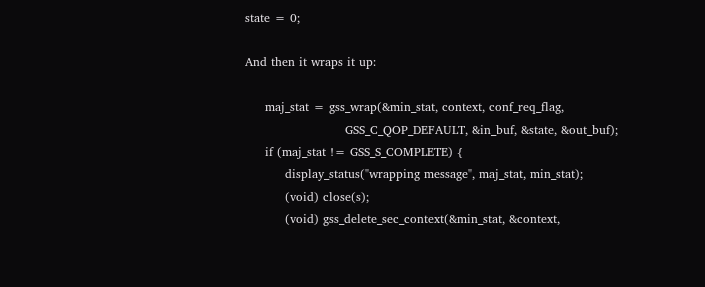state = 0;

And then it wraps it up:

     maj_stat = gss_wrap(&min_stat, context, conf_req_flag,
                         GSS_C_QOP_DEFAULT, &in_buf, &state, &out_buf);
     if (maj_stat != GSS_S_COMPLETE) {
          display_status("wrapping message", maj_stat, min_stat);
          (void) close(s);
          (void) gss_delete_sec_context(&min_stat, &context,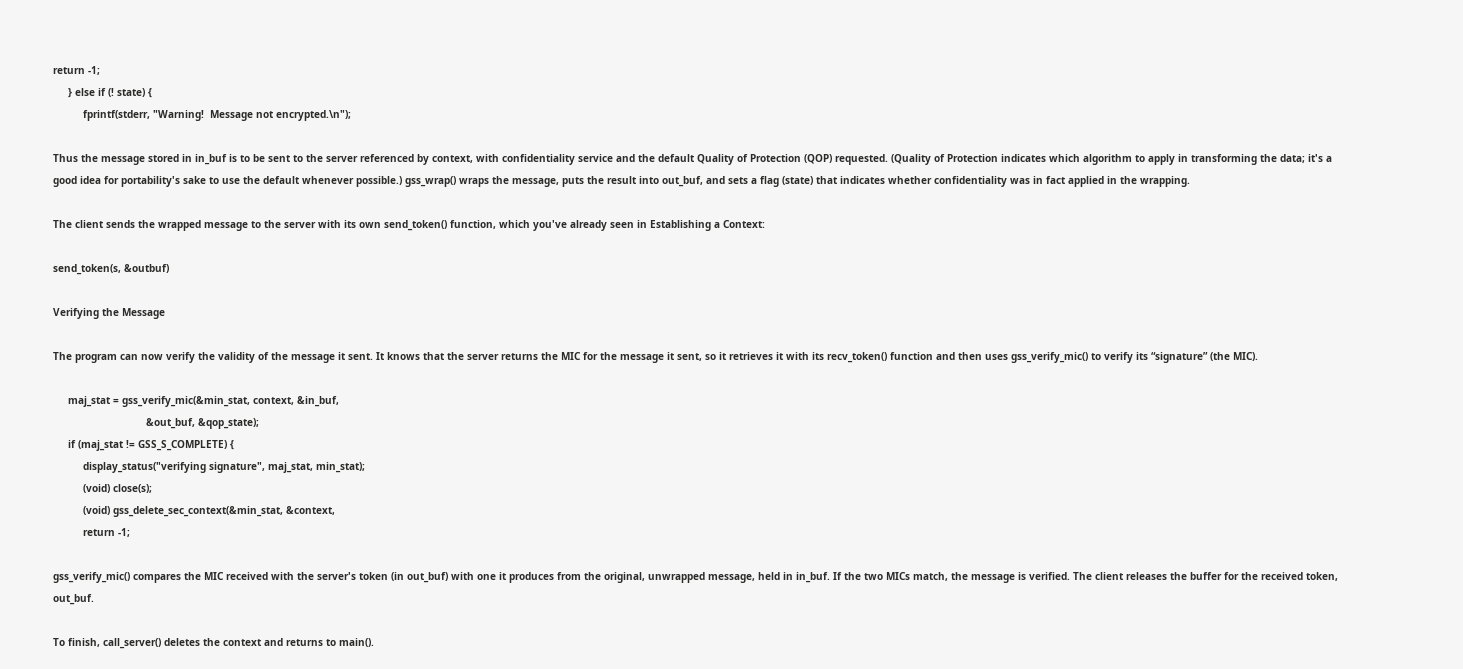return -1;
     } else if (! state) {
          fprintf(stderr, "Warning!  Message not encrypted.\n");

Thus the message stored in in_buf is to be sent to the server referenced by context, with confidentiality service and the default Quality of Protection (QOP) requested. (Quality of Protection indicates which algorithm to apply in transforming the data; it's a good idea for portability's sake to use the default whenever possible.) gss_wrap() wraps the message, puts the result into out_buf, and sets a flag (state) that indicates whether confidentiality was in fact applied in the wrapping.

The client sends the wrapped message to the server with its own send_token() function, which you've already seen in Establishing a Context:

send_token(s, &outbuf)

Verifying the Message

The program can now verify the validity of the message it sent. It knows that the server returns the MIC for the message it sent, so it retrieves it with its recv_token() function and then uses gss_verify_mic() to verify its “signature” (the MIC).

     maj_stat = gss_verify_mic(&min_stat, context, &in_buf,
                               &out_buf, &qop_state);
     if (maj_stat != GSS_S_COMPLETE) {
          display_status("verifying signature", maj_stat, min_stat);
          (void) close(s);
          (void) gss_delete_sec_context(&min_stat, &context,
          return -1;

gss_verify_mic() compares the MIC received with the server's token (in out_buf) with one it produces from the original, unwrapped message, held in in_buf. If the two MICs match, the message is verified. The client releases the buffer for the received token, out_buf.

To finish, call_server() deletes the context and returns to main().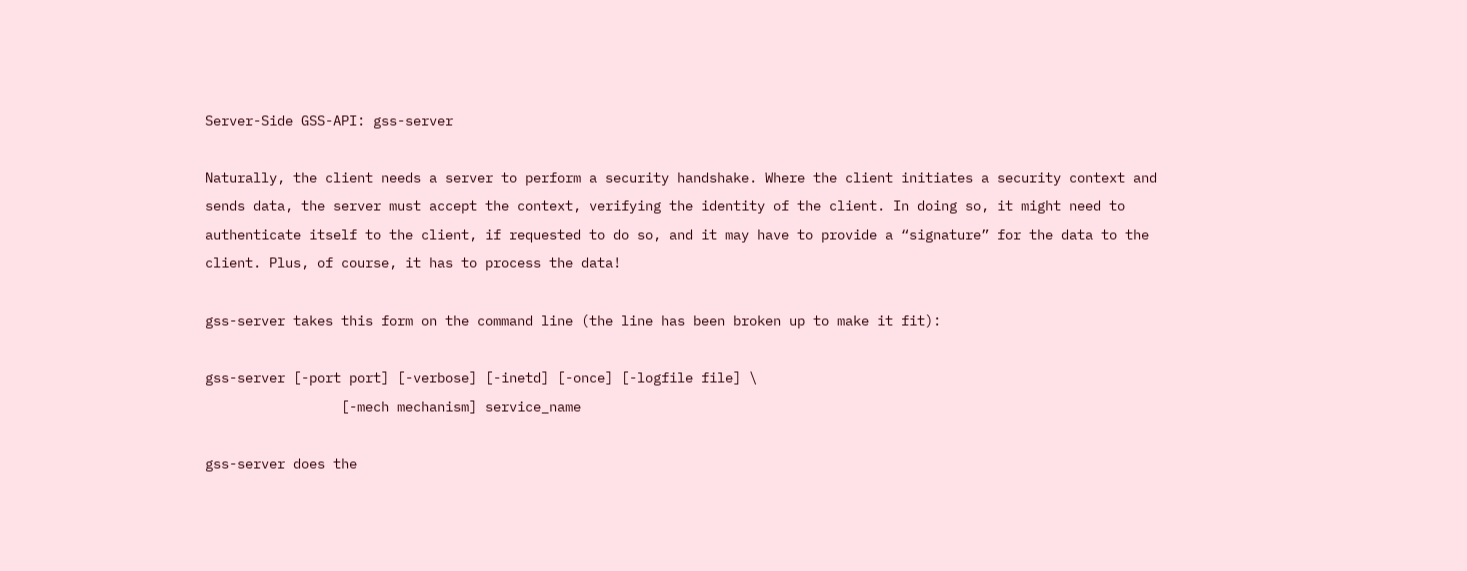Server-Side GSS-API: gss-server

Naturally, the client needs a server to perform a security handshake. Where the client initiates a security context and sends data, the server must accept the context, verifying the identity of the client. In doing so, it might need to authenticate itself to the client, if requested to do so, and it may have to provide a “signature” for the data to the client. Plus, of course, it has to process the data!

gss-server takes this form on the command line (the line has been broken up to make it fit):

gss-server [-port port] [-verbose] [-inetd] [-once] [-logfile file] \
                 [-mech mechanism] service_name

gss-server does the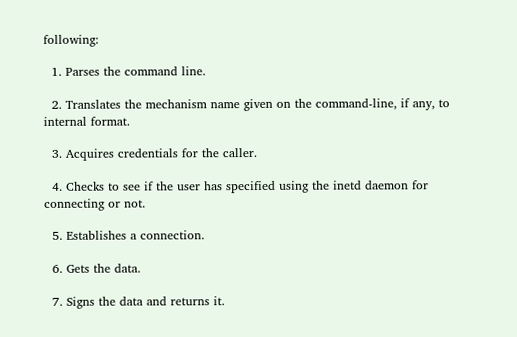following:

  1. Parses the command line.

  2. Translates the mechanism name given on the command-line, if any, to internal format.

  3. Acquires credentials for the caller.

  4. Checks to see if the user has specified using the inetd daemon for connecting or not.

  5. Establishes a connection.

  6. Gets the data.

  7. Signs the data and returns it.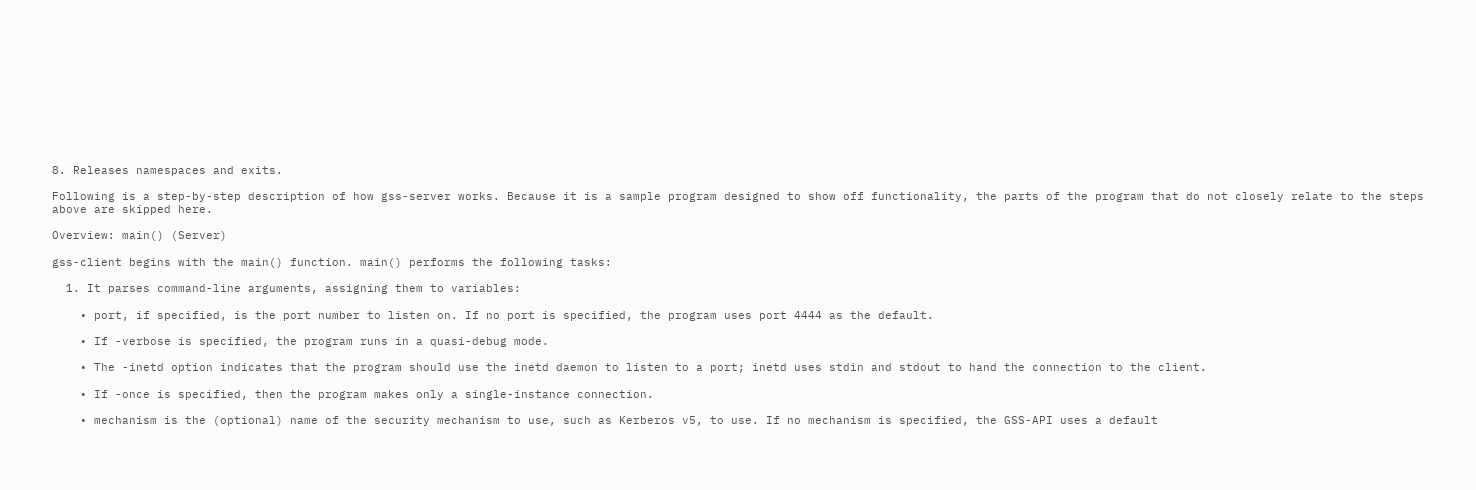8. Releases namespaces and exits.

Following is a step-by-step description of how gss-server works. Because it is a sample program designed to show off functionality, the parts of the program that do not closely relate to the steps above are skipped here.

Overview: main() (Server)

gss-client begins with the main() function. main() performs the following tasks:

  1. It parses command-line arguments, assigning them to variables:

    • port, if specified, is the port number to listen on. If no port is specified, the program uses port 4444 as the default.

    • If -verbose is specified, the program runs in a quasi-debug mode.

    • The -inetd option indicates that the program should use the inetd daemon to listen to a port; inetd uses stdin and stdout to hand the connection to the client.

    • If -once is specified, then the program makes only a single-instance connection.

    • mechanism is the (optional) name of the security mechanism to use, such as Kerberos v5, to use. If no mechanism is specified, the GSS-API uses a default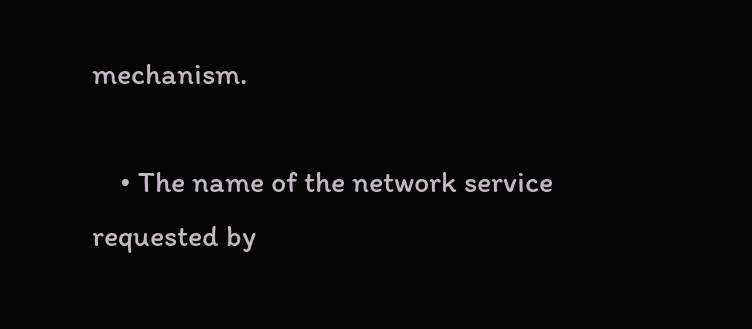mechanism.

    • The name of the network service requested by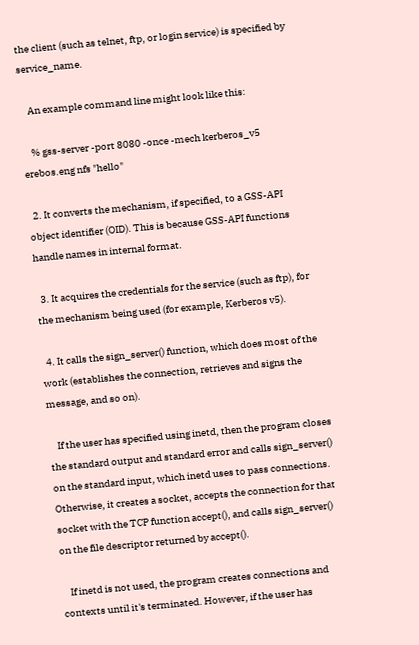the client (such as telnet, ftp, or login service) is specified by service_name.

    An example command line might look like this:

    % gss-server -port 8080 -once -mech kerberos_v5 erebos.eng nfs "hello"

  2. It converts the mechanism, if specified, to a GSS-API object identifier (OID). This is because GSS-API functions handle names in internal format.

  3. It acquires the credentials for the service (such as ftp), for the mechanism being used (for example, Kerberos v5).

  4. It calls the sign_server() function, which does most of the work (establishes the connection, retrieves and signs the message, and so on).

    If the user has specified using inetd, then the program closes the standard output and standard error and calls sign_server() on the standard input, which inetd uses to pass connections. Otherwise, it creates a socket, accepts the connection for that socket with the TCP function accept(), and calls sign_server() on the file descriptor returned by accept().

    If inetd is not used, the program creates connections and contexts until it's terminated. However, if the user has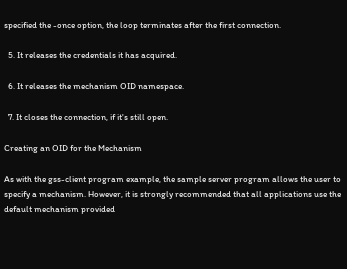specified the -once option, the loop terminates after the first connection.

  5. It releases the credentials it has acquired.

  6. It releases the mechanism OID namespace.

  7. It closes the connection, if it's still open.

Creating an OID for the Mechanism

As with the gss-client program example, the sample server program allows the user to specify a mechanism. However, it is strongly recommended that all applications use the default mechanism provided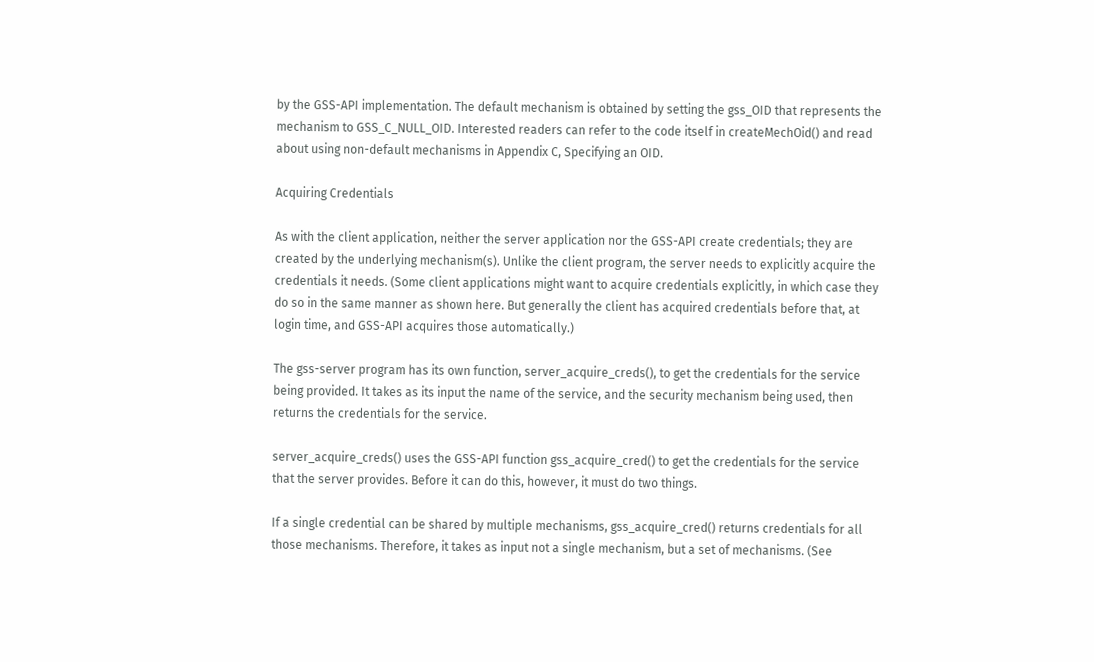by the GSS-API implementation. The default mechanism is obtained by setting the gss_OID that represents the mechanism to GSS_C_NULL_OID. Interested readers can refer to the code itself in createMechOid() and read about using non-default mechanisms in Appendix C, Specifying an OID.

Acquiring Credentials

As with the client application, neither the server application nor the GSS-API create credentials; they are created by the underlying mechanism(s). Unlike the client program, the server needs to explicitly acquire the credentials it needs. (Some client applications might want to acquire credentials explicitly, in which case they do so in the same manner as shown here. But generally the client has acquired credentials before that, at login time, and GSS-API acquires those automatically.)

The gss-server program has its own function, server_acquire_creds(), to get the credentials for the service being provided. It takes as its input the name of the service, and the security mechanism being used, then returns the credentials for the service.

server_acquire_creds() uses the GSS-API function gss_acquire_cred() to get the credentials for the service that the server provides. Before it can do this, however, it must do two things.

If a single credential can be shared by multiple mechanisms, gss_acquire_cred() returns credentials for all those mechanisms. Therefore, it takes as input not a single mechanism, but a set of mechanisms. (See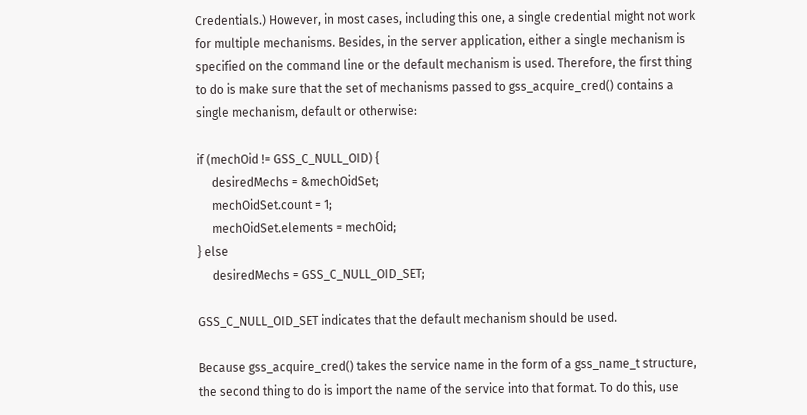Credentials.) However, in most cases, including this one, a single credential might not work for multiple mechanisms. Besides, in the server application, either a single mechanism is specified on the command line or the default mechanism is used. Therefore, the first thing to do is make sure that the set of mechanisms passed to gss_acquire_cred() contains a single mechanism, default or otherwise:

if (mechOid != GSS_C_NULL_OID) {
     desiredMechs = &mechOidSet;
     mechOidSet.count = 1;
     mechOidSet.elements = mechOid;
} else
     desiredMechs = GSS_C_NULL_OID_SET;

GSS_C_NULL_OID_SET indicates that the default mechanism should be used.

Because gss_acquire_cred() takes the service name in the form of a gss_name_t structure, the second thing to do is import the name of the service into that format. To do this, use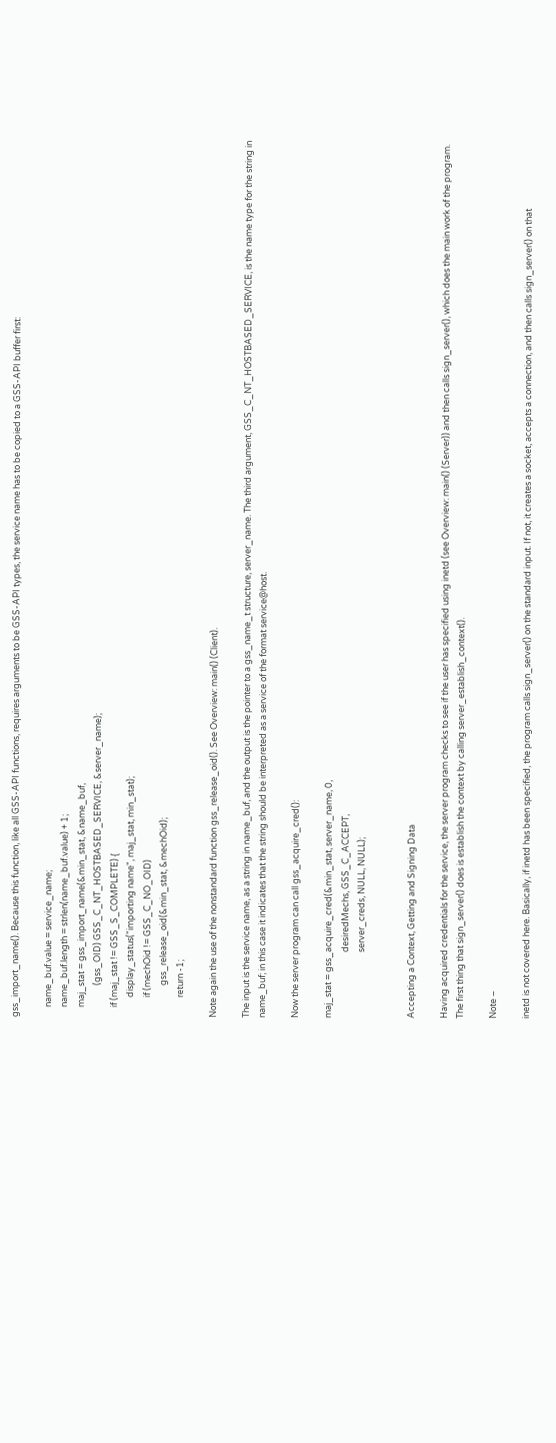gss_import_name(). Because this function, like all GSS-API functions, requires arguments to be GSS-API types, the service name has to be copied to a GSS-API buffer first:

     name_buf.value = service_name;
     name_buf.length = strlen(name_buf.value) + 1;
     maj_stat = gss_import_name(&min_stat, &name_buf,
                (gss_OID) GSS_C_NT_HOSTBASED_SERVICE, &server_name);
     if (maj_stat != GSS_S_COMPLETE) {
          display_status("importing name", maj_stat, min_stat);
          if (mechOid != GSS_C_NO_OID)
                gss_release_oid(&min_stat, &mechOid);
          return -1;

Note again the use of the nonstandard function gss_release_oid(). See Overview: main() (Client).

The input is the service name, as a string in name_buf, and the output is the pointer to a gss_name_t structure, server_name. The third argument, GSS_C_NT_HOSTBASED_SERVICE, is the name type for the string in name_buf; in this case it indicates that the string should be interpreted as a service of the format service@host.

Now the server program can call gss_acquire_cred():

maj_stat = gss_acquire_cred(&min_stat, server_name, 0,
                                 desiredMechs, GSS_C_ACCEPT,
                                 server_creds, NULL, NULL);


Accepting a Context, Getting and Signing Data

Having acquired credentials for the service, the server program checks to see if the user has specified using inetd (see Overview: main() (Server)) and then calls sign_server(), which does the main work of the program. The first thing that sign_server() does is establish the context by calling server_establish_context().

Note –

inetd is not covered here. Basically, if inetd has been specified, the program calls sign_server() on the standard input. If not, it creates a socket, accepts a connection, and then calls sign_server() on that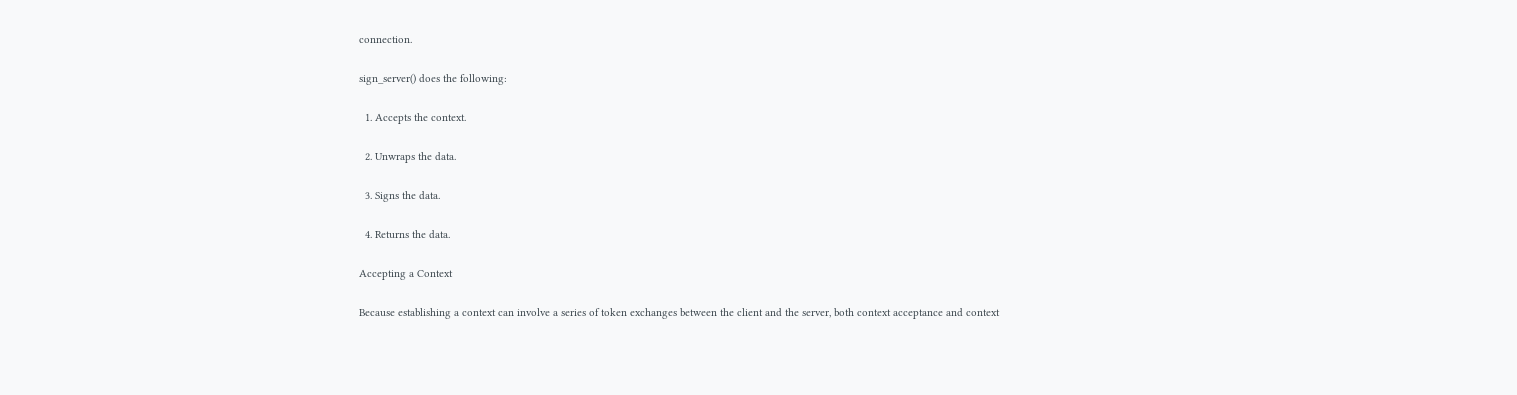connection.

sign_server() does the following:

  1. Accepts the context.

  2. Unwraps the data.

  3. Signs the data.

  4. Returns the data.

Accepting a Context

Because establishing a context can involve a series of token exchanges between the client and the server, both context acceptance and context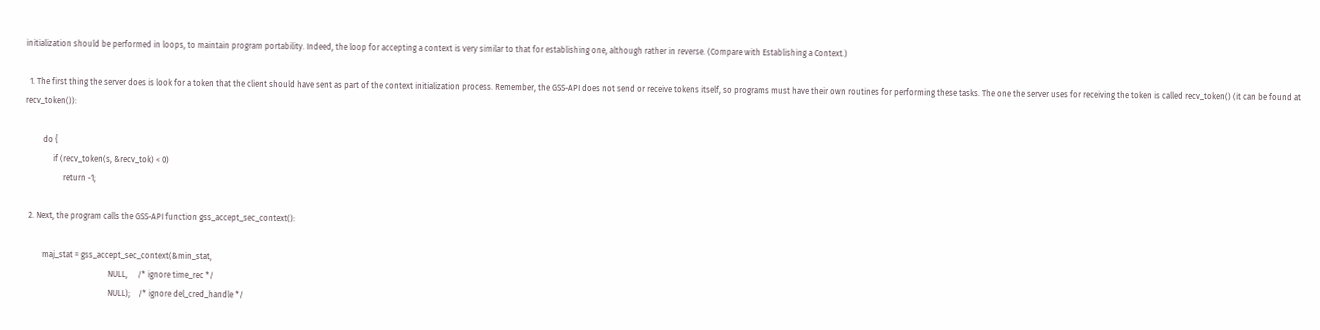initialization should be performed in loops, to maintain program portability. Indeed, the loop for accepting a context is very similar to that for establishing one, although rather in reverse. (Compare with Establishing a Context.)

  1. The first thing the server does is look for a token that the client should have sent as part of the context initialization process. Remember, the GSS-API does not send or receive tokens itself, so programs must have their own routines for performing these tasks. The one the server uses for receiving the token is called recv_token() (it can be found at recv_token()):

         do {
              if (recv_token(s, &recv_tok) < 0)
                   return -1;

  2. Next, the program calls the GSS-API function gss_accept_sec_context():

         maj_stat = gss_accept_sec_context(&min_stat,
                                          NULL,     /* ignore time_rec */
                                          NULL);    /* ignore del_cred_handle */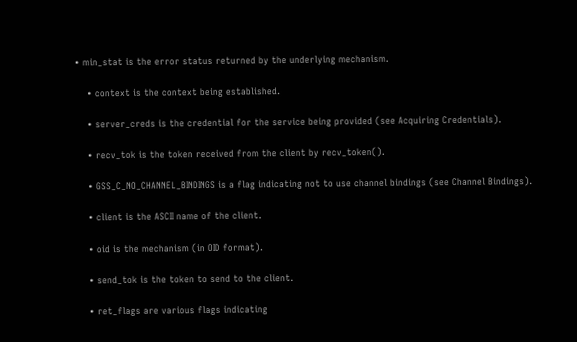• min_stat is the error status returned by the underlying mechanism.

    • context is the context being established.

    • server_creds is the credential for the service being provided (see Acquiring Credentials).

    • recv_tok is the token received from the client by recv_token().

    • GSS_C_NO_CHANNEL_BINDINGS is a flag indicating not to use channel bindings (see Channel Bindings).

    • client is the ASCII name of the client.

    • oid is the mechanism (in OID format).

    • send_tok is the token to send to the client.

    • ret_flags are various flags indicating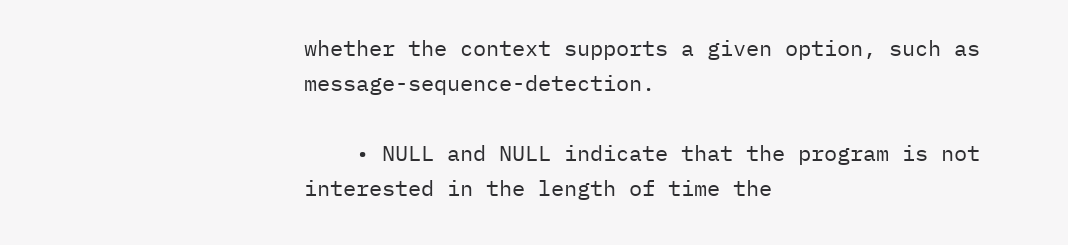whether the context supports a given option, such as message-sequence-detection.

    • NULL and NULL indicate that the program is not interested in the length of time the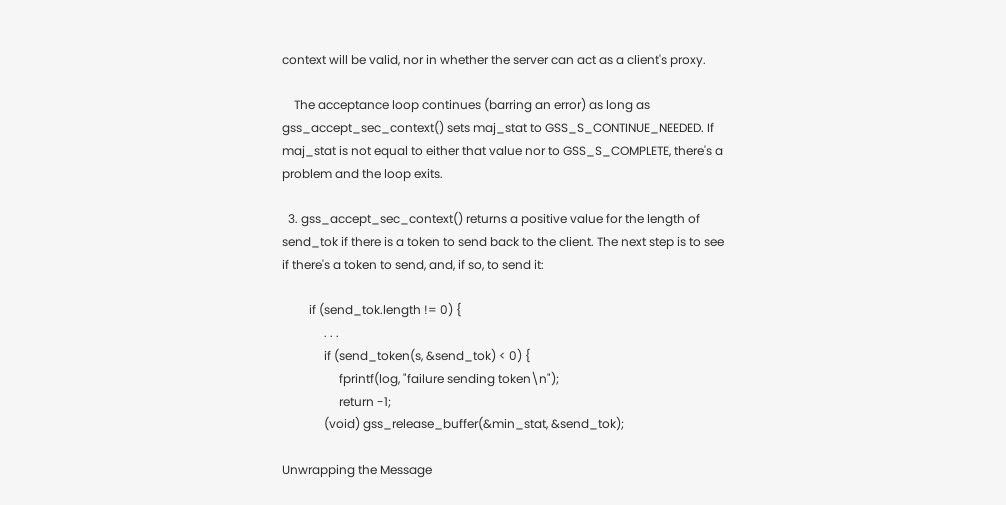context will be valid, nor in whether the server can act as a client's proxy.

    The acceptance loop continues (barring an error) as long as gss_accept_sec_context() sets maj_stat to GSS_S_CONTINUE_NEEDED. If maj_stat is not equal to either that value nor to GSS_S_COMPLETE, there's a problem and the loop exits.

  3. gss_accept_sec_context() returns a positive value for the length of send_tok if there is a token to send back to the client. The next step is to see if there's a token to send, and, if so, to send it:

         if (send_tok.length != 0) {
              . . .
              if (send_token(s, &send_tok) < 0) {
                   fprintf(log, "failure sending token\n");
                   return -1;
              (void) gss_release_buffer(&min_stat, &send_tok);

Unwrapping the Message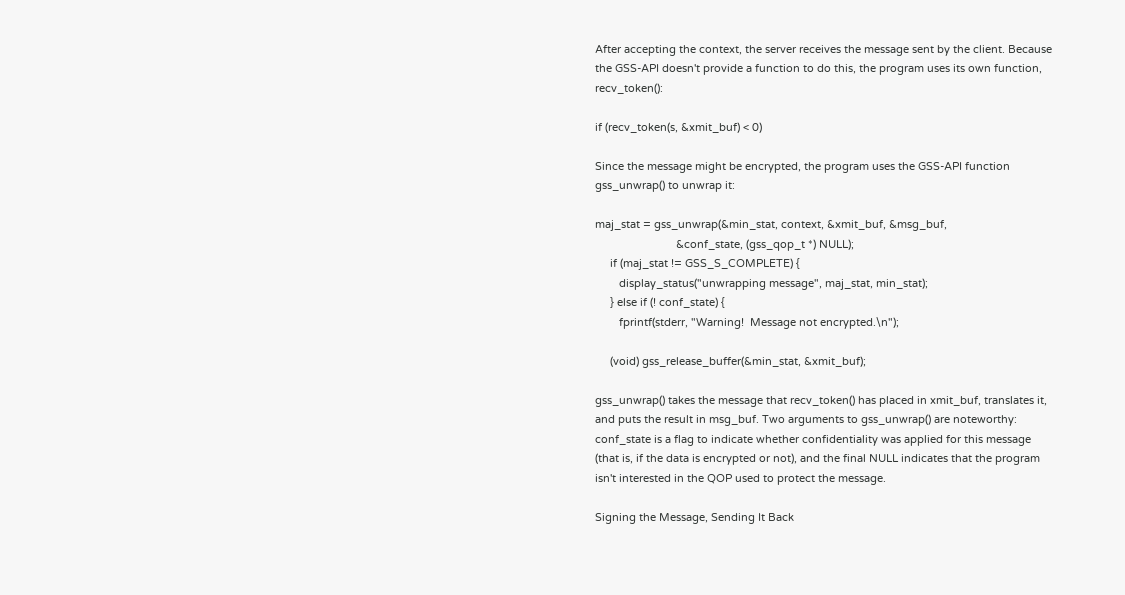After accepting the context, the server receives the message sent by the client. Because the GSS-API doesn't provide a function to do this, the program uses its own function, recv_token():

if (recv_token(s, &xmit_buf) < 0)

Since the message might be encrypted, the program uses the GSS-API function gss_unwrap() to unwrap it:

maj_stat = gss_unwrap(&min_stat, context, &xmit_buf, &msg_buf,
                           &conf_state, (gss_qop_t *) NULL);
     if (maj_stat != GSS_S_COMPLETE) {
        display_status("unwrapping message", maj_stat, min_stat);
     } else if (! conf_state) {
        fprintf(stderr, "Warning!  Message not encrypted.\n");

     (void) gss_release_buffer(&min_stat, &xmit_buf);

gss_unwrap() takes the message that recv_token() has placed in xmit_buf, translates it, and puts the result in msg_buf. Two arguments to gss_unwrap() are noteworthy: conf_state is a flag to indicate whether confidentiality was applied for this message (that is, if the data is encrypted or not), and the final NULL indicates that the program isn't interested in the QOP used to protect the message.

Signing the Message, Sending It Back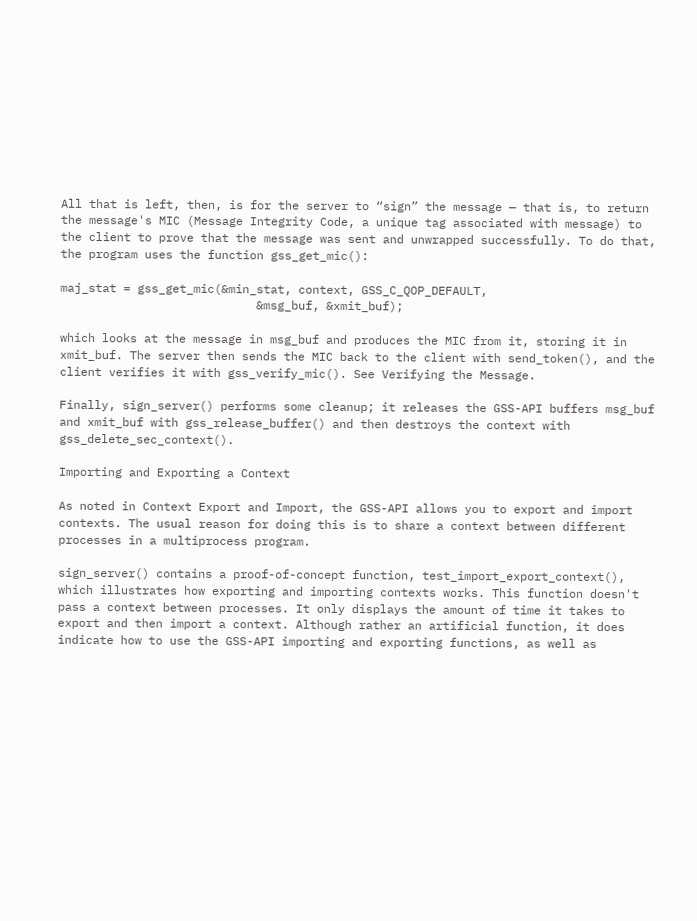All that is left, then, is for the server to “sign” the message — that is, to return the message's MIC (Message Integrity Code, a unique tag associated with message) to the client to prove that the message was sent and unwrapped successfully. To do that, the program uses the function gss_get_mic():

maj_stat = gss_get_mic(&min_stat, context, GSS_C_QOP_DEFAULT,
                            &msg_buf, &xmit_buf);

which looks at the message in msg_buf and produces the MIC from it, storing it in xmit_buf. The server then sends the MIC back to the client with send_token(), and the client verifies it with gss_verify_mic(). See Verifying the Message.

Finally, sign_server() performs some cleanup; it releases the GSS-API buffers msg_buf and xmit_buf with gss_release_buffer() and then destroys the context with gss_delete_sec_context().

Importing and Exporting a Context

As noted in Context Export and Import, the GSS-API allows you to export and import contexts. The usual reason for doing this is to share a context between different processes in a multiprocess program.

sign_server() contains a proof-of-concept function, test_import_export_context(), which illustrates how exporting and importing contexts works. This function doesn't pass a context between processes. It only displays the amount of time it takes to export and then import a context. Although rather an artificial function, it does indicate how to use the GSS-API importing and exporting functions, as well as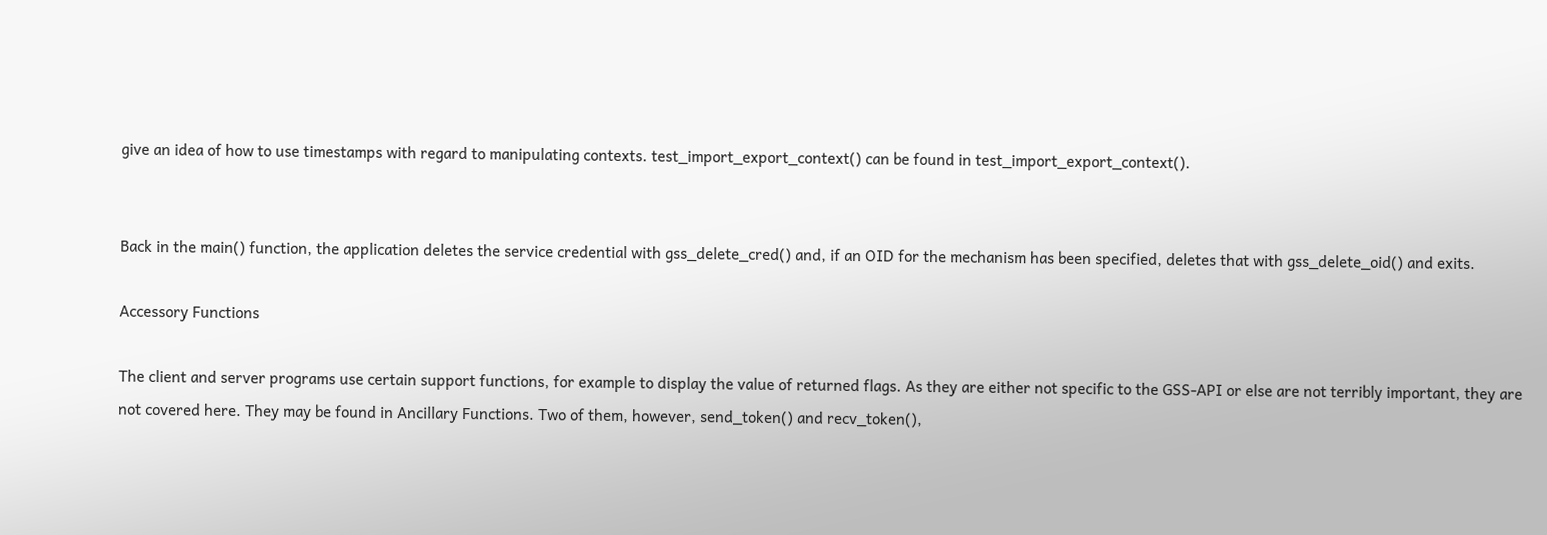give an idea of how to use timestamps with regard to manipulating contexts. test_import_export_context() can be found in test_import_export_context().


Back in the main() function, the application deletes the service credential with gss_delete_cred() and, if an OID for the mechanism has been specified, deletes that with gss_delete_oid() and exits.

Accessory Functions

The client and server programs use certain support functions, for example to display the value of returned flags. As they are either not specific to the GSS-API or else are not terribly important, they are not covered here. They may be found in Ancillary Functions. Two of them, however, send_token() and recv_token(),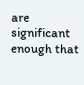are significant enough that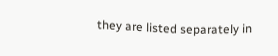they are listed separately in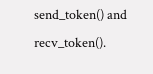send_token() and recv_token().